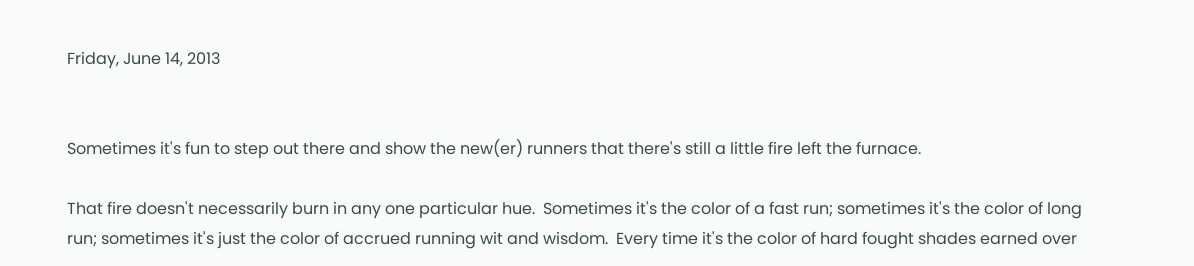Friday, June 14, 2013


Sometimes it's fun to step out there and show the new(er) runners that there's still a little fire left the furnace.

That fire doesn't necessarily burn in any one particular hue.  Sometimes it's the color of a fast run; sometimes it's the color of long run; sometimes it's just the color of accrued running wit and wisdom.  Every time it's the color of hard fought shades earned over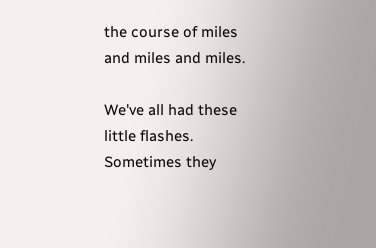the course of miles and miles and miles.

We've all had these little flashes.  Sometimes they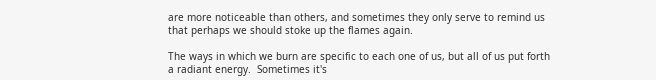are more noticeable than others, and sometimes they only serve to remind us that perhaps we should stoke up the flames again.

The ways in which we burn are specific to each one of us, but all of us put forth a radiant energy.  Sometimes it's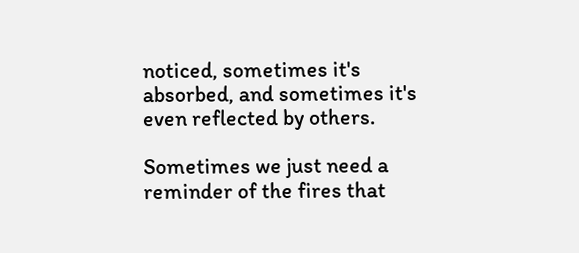noticed, sometimes it's absorbed, and sometimes it's even reflected by others.

Sometimes we just need a reminder of the fires that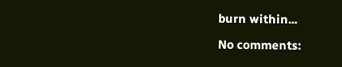burn within...

No comments: